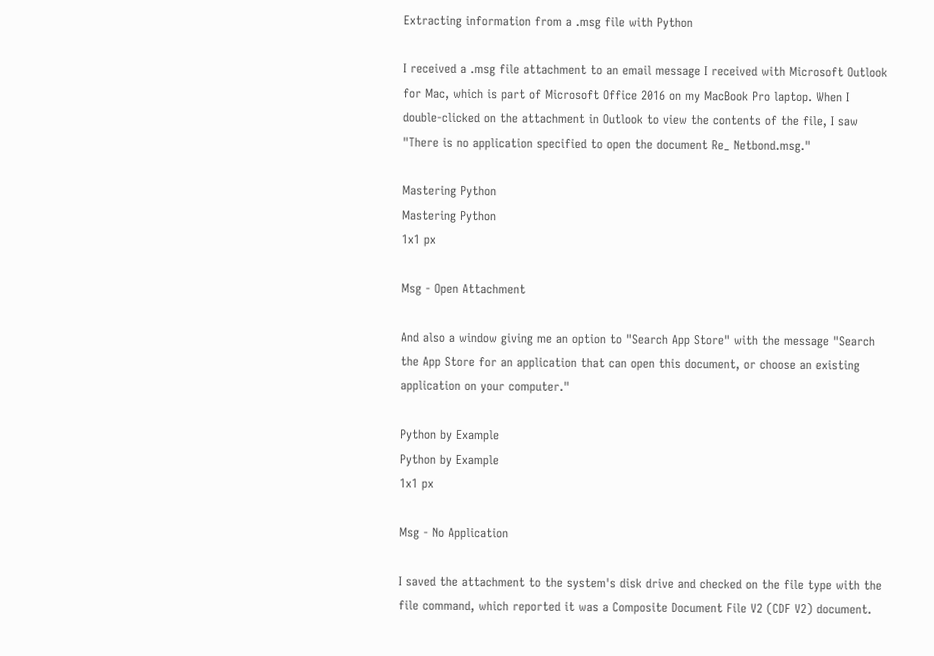Extracting information from a .msg file with Python

I received a .msg file attachment to an email message I received with Microsoft Outlook for Mac, which is part of Microsoft Office 2016 on my MacBook Pro laptop. When I double-clicked on the attachment in Outlook to view the contents of the file, I saw "There is no application specified to open the document Re_ Netbond.msg."

Mastering Python
Mastering Python
1x1 px

Msg - Open Attachment

And also a window giving me an option to "Search App Store" with the message "Search the App Store for an application that can open this document, or choose an existing application on your computer."

Python by Example
Python by Example
1x1 px

Msg - No Application

I saved the attachment to the system's disk drive and checked on the file type with the file command, which reported it was a Composite Document File V2 (CDF V2) document.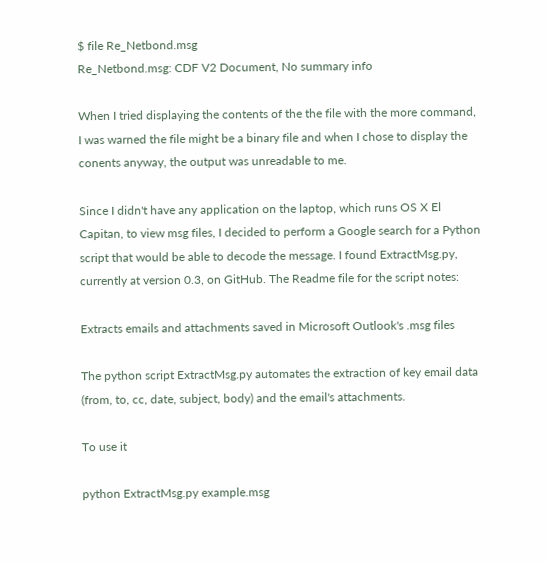$ file Re_Netbond.msg
Re_Netbond.msg: CDF V2 Document, No summary info

When I tried displaying the contents of the the file with the more command, I was warned the file might be a binary file and when I chose to display the conents anyway, the output was unreadable to me.

Since I didn't have any application on the laptop, which runs OS X El Capitan, to view msg files, I decided to perform a Google search for a Python script that would be able to decode the message. I found ExtractMsg.py, currently at version 0.3, on GitHub. The Readme file for the script notes:

Extracts emails and attachments saved in Microsoft Outlook's .msg files

The python script ExtractMsg.py automates the extraction of key email data (from, to, cc, date, subject, body) and the email's attachments.

To use it

python ExtractMsg.py example.msg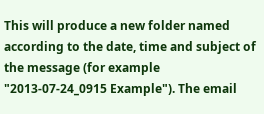This will produce a new folder named according to the date, time and subject of the message (for example "2013-07-24_0915 Example"). The email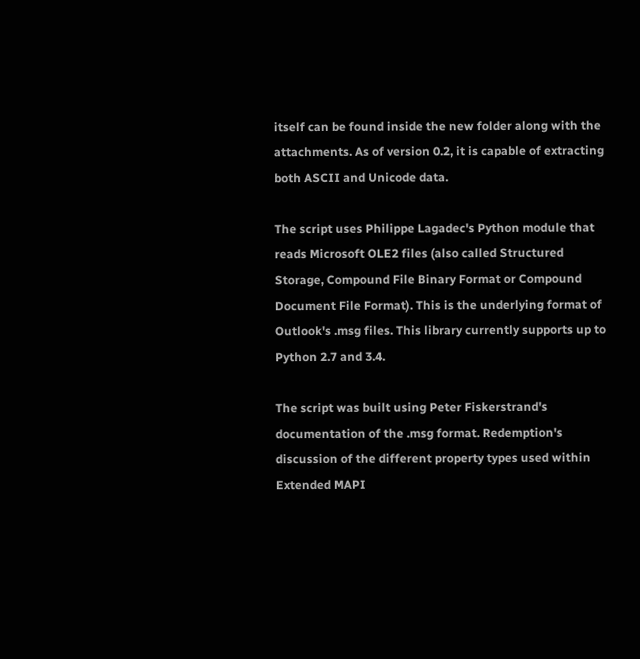itself can be found inside the new folder along with the attachments. As of version 0.2, it is capable of extracting both ASCII and Unicode data.

The script uses Philippe Lagadec's Python module that reads Microsoft OLE2 files (also called Structured Storage, Compound File Binary Format or Compound Document File Format). This is the underlying format of Outlook's .msg files. This library currently supports up to Python 2.7 and 3.4.

The script was built using Peter Fiskerstrand's documentation of the .msg format. Redemption's discussion of the different property types used within Extended MAPI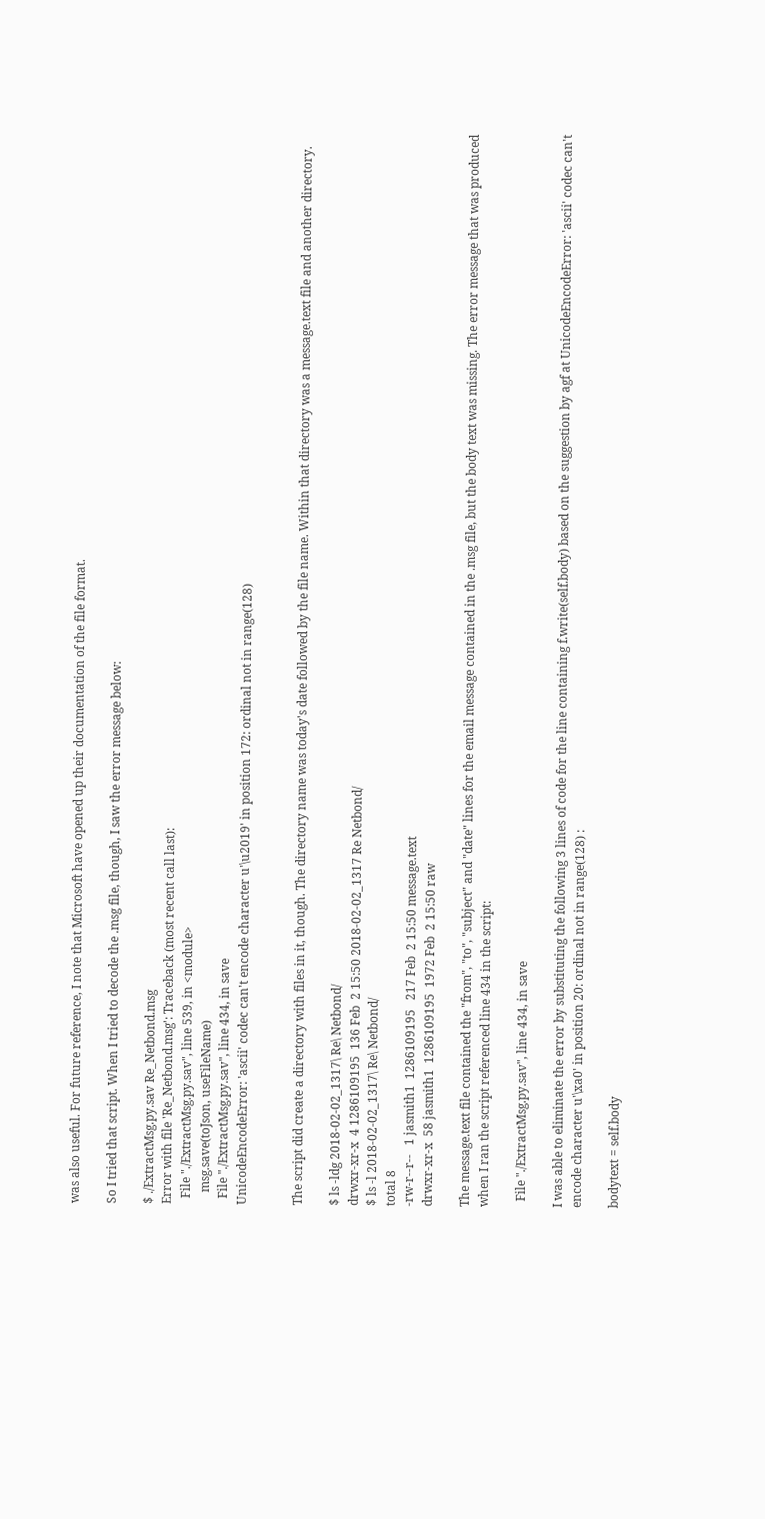was also useful. For future reference, I note that Microsoft have opened up their documentation of the file format.

So I tried that script. When I tried to decode the .msg file, though, I saw the error message below:

$ ./ExtractMsg.py.sav Re_Netbond.msg
Error with file 'Re_Netbond.msg': Traceback (most recent call last):
  File "./ExtractMsg.py.sav", line 539, in <module>
    msg.save(toJson, useFileName)
  File "./ExtractMsg.py.sav", line 434, in save
UnicodeEncodeError: 'ascii' codec can't encode character u'\u2019' in position 172: ordinal not in range(128)


The script did create a directory with files in it, though. The directory name was today's date followed by the file name. Within that directory was a message.text file and another directory.

$ ls -ldg 2018-02-02_1317\ Re\ Netbond/
drwxr-xr-x  4 1286109195  136 Feb  2 15:50 2018-02-02_1317 Re Netbond/
$ ls -l 2018-02-02_1317\ Re\ Netbond/
total 8
-rw-r--r--   1 jasmith1  1286109195   217 Feb  2 15:50 message.text
drwxr-xr-x  58 jasmith1  1286109195  1972 Feb  2 15:50 raw

The message.text file contained the "from", "to", "subject" and "date" lines for the email message contained in the .msg file, but the body text was missing. The error message that was produced when I ran the script referenced line 434 in the script:

  File "./ExtractMsg.py.sav", line 434, in save

I was able to eliminate the error by substituting the following 3 lines of code for the line containing f.write(self.body) based on the suggestion by agf at UnicodeEncodeError: 'ascii' codec can't encode character u'\xa0' in position 20: ordinal not in range(128) :

bodytext = self.body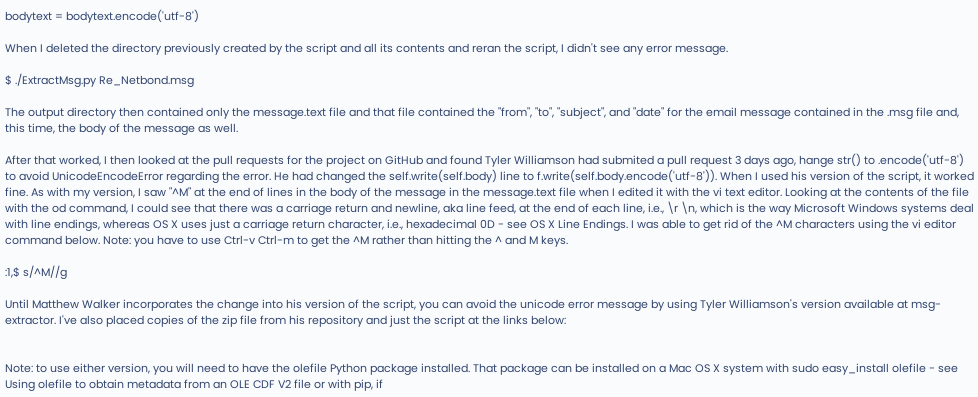bodytext = bodytext.encode('utf-8')

When I deleted the directory previously created by the script and all its contents and reran the script, I didn't see any error message.

$ ./ExtractMsg.py Re_Netbond.msg

The output directory then contained only the message.text file and that file contained the "from", "to", "subject", and "date" for the email message contained in the .msg file and, this time, the body of the message as well.

After that worked, I then looked at the pull requests for the project on GitHub and found Tyler Williamson had submited a pull request 3 days ago, hange str() to .encode('utf-8') to avoid UnicodeEncodeError regarding the error. He had changed the self.write(self.body) line to f.write(self.body.encode('utf-8')). When I used his version of the script, it worked fine. As with my version, I saw "^M" at the end of lines in the body of the message in the message.text file when I edited it with the vi text editor. Looking at the contents of the file with the od command, I could see that there was a carriage return and newline, aka line feed, at the end of each line, i.e., \r \n, which is the way Microsoft Windows systems deal with line endings, whereas OS X uses just a carriage return character, i.e., hexadecimal 0D - see OS X Line Endings. I was able to get rid of the ^M characters using the vi editor command below. Note: you have to use Ctrl-v Ctrl-m to get the ^M rather than hitting the ^ and M keys.

:1,$ s/^M//g

Until Matthew Walker incorporates the change into his version of the script, you can avoid the unicode error message by using Tyler Williamson's version available at msg-extractor. I've also placed copies of the zip file from his repository and just the script at the links below:


Note: to use either version, you will need to have the olefile Python package installed. That package can be installed on a Mac OS X system with sudo easy_install olefile - see Using olefile to obtain metadata from an OLE CDF V2 file or with pip, if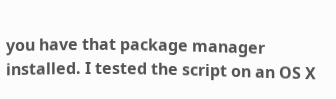you have that package manager installed. I tested the script on an OS X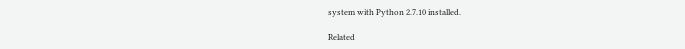system with Python 2.7.10 installed.

Related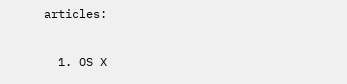articles:

  1. OS X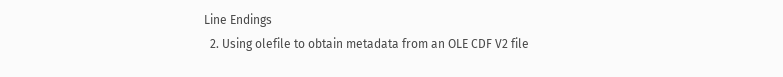Line Endings
  2. Using olefile to obtain metadata from an OLE CDF V2 file